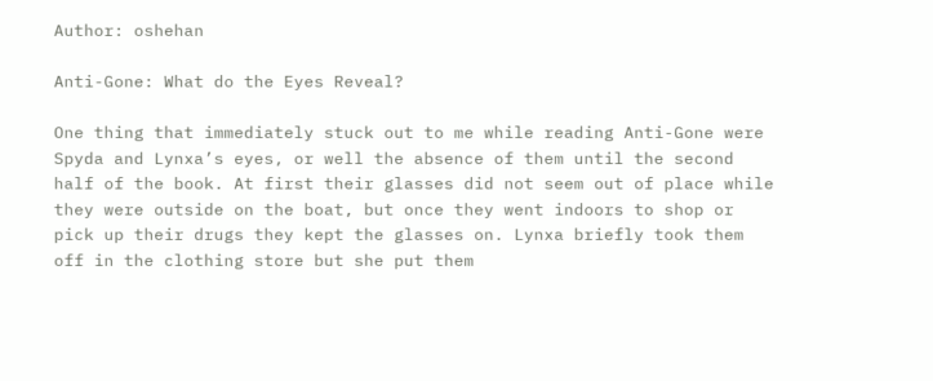Author: oshehan

Anti-Gone: What do the Eyes Reveal?

One thing that immediately stuck out to me while reading Anti-Gone were Spyda and Lynxa’s eyes, or well the absence of them until the second half of the book. At first their glasses did not seem out of place while they were outside on the boat, but once they went indoors to shop or pick up their drugs they kept the glasses on. Lynxa briefly took them off in the clothing store but she put them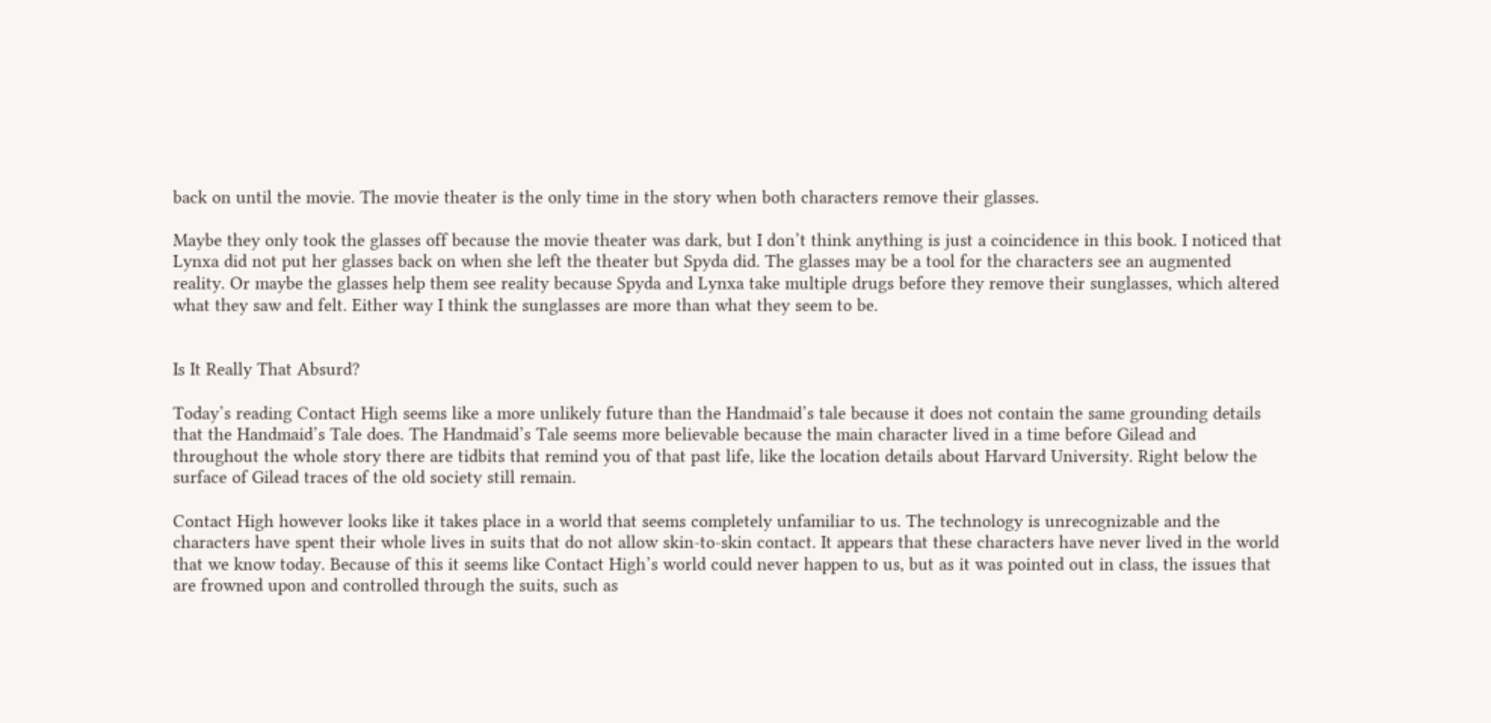back on until the movie. The movie theater is the only time in the story when both characters remove their glasses.

Maybe they only took the glasses off because the movie theater was dark, but I don’t think anything is just a coincidence in this book. I noticed that Lynxa did not put her glasses back on when she left the theater but Spyda did. The glasses may be a tool for the characters see an augmented reality. Or maybe the glasses help them see reality because Spyda and Lynxa take multiple drugs before they remove their sunglasses, which altered what they saw and felt. Either way I think the sunglasses are more than what they seem to be.


Is It Really That Absurd?

Today’s reading Contact High seems like a more unlikely future than the Handmaid’s tale because it does not contain the same grounding details that the Handmaid’s Tale does. The Handmaid’s Tale seems more believable because the main character lived in a time before Gilead and throughout the whole story there are tidbits that remind you of that past life, like the location details about Harvard University. Right below the surface of Gilead traces of the old society still remain.

Contact High however looks like it takes place in a world that seems completely unfamiliar to us. The technology is unrecognizable and the characters have spent their whole lives in suits that do not allow skin-to-skin contact. It appears that these characters have never lived in the world that we know today. Because of this it seems like Contact High’s world could never happen to us, but as it was pointed out in class, the issues that are frowned upon and controlled through the suits, such as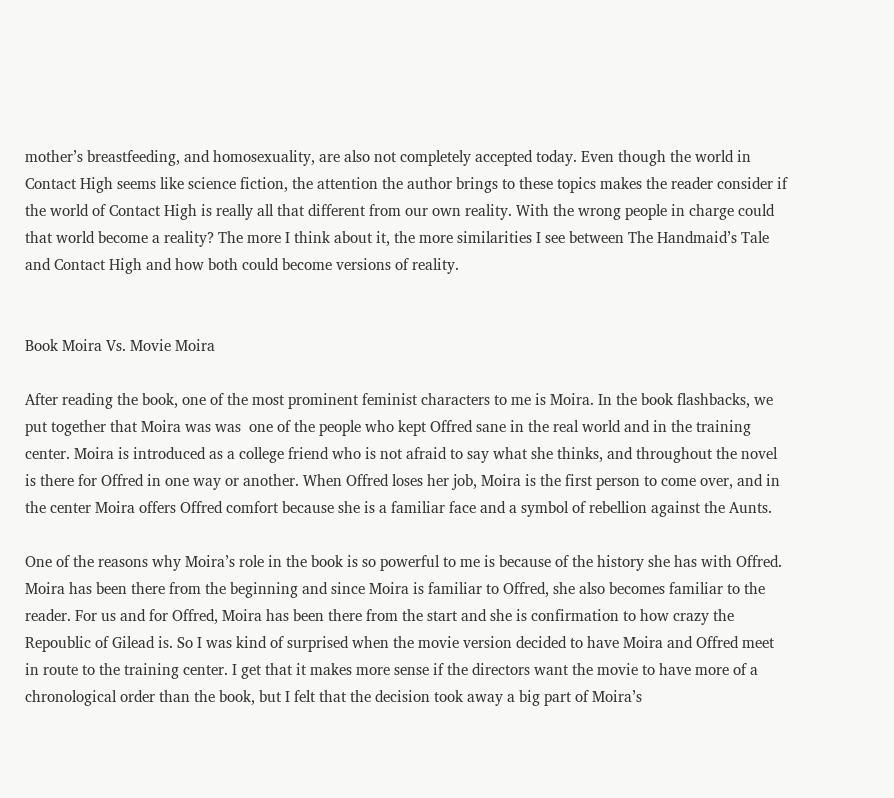mother’s breastfeeding, and homosexuality, are also not completely accepted today. Even though the world in Contact High seems like science fiction, the attention the author brings to these topics makes the reader consider if the world of Contact High is really all that different from our own reality. With the wrong people in charge could that world become a reality? The more I think about it, the more similarities I see between The Handmaid’s Tale and Contact High and how both could become versions of reality.


Book Moira Vs. Movie Moira

After reading the book, one of the most prominent feminist characters to me is Moira. In the book flashbacks, we put together that Moira was was  one of the people who kept Offred sane in the real world and in the training center. Moira is introduced as a college friend who is not afraid to say what she thinks, and throughout the novel is there for Offred in one way or another. When Offred loses her job, Moira is the first person to come over, and in the center Moira offers Offred comfort because she is a familiar face and a symbol of rebellion against the Aunts.

One of the reasons why Moira’s role in the book is so powerful to me is because of the history she has with Offred. Moira has been there from the beginning and since Moira is familiar to Offred, she also becomes familiar to the reader. For us and for Offred, Moira has been there from the start and she is confirmation to how crazy the Repoublic of Gilead is. So I was kind of surprised when the movie version decided to have Moira and Offred meet in route to the training center. I get that it makes more sense if the directors want the movie to have more of a chronological order than the book, but I felt that the decision took away a big part of Moira’s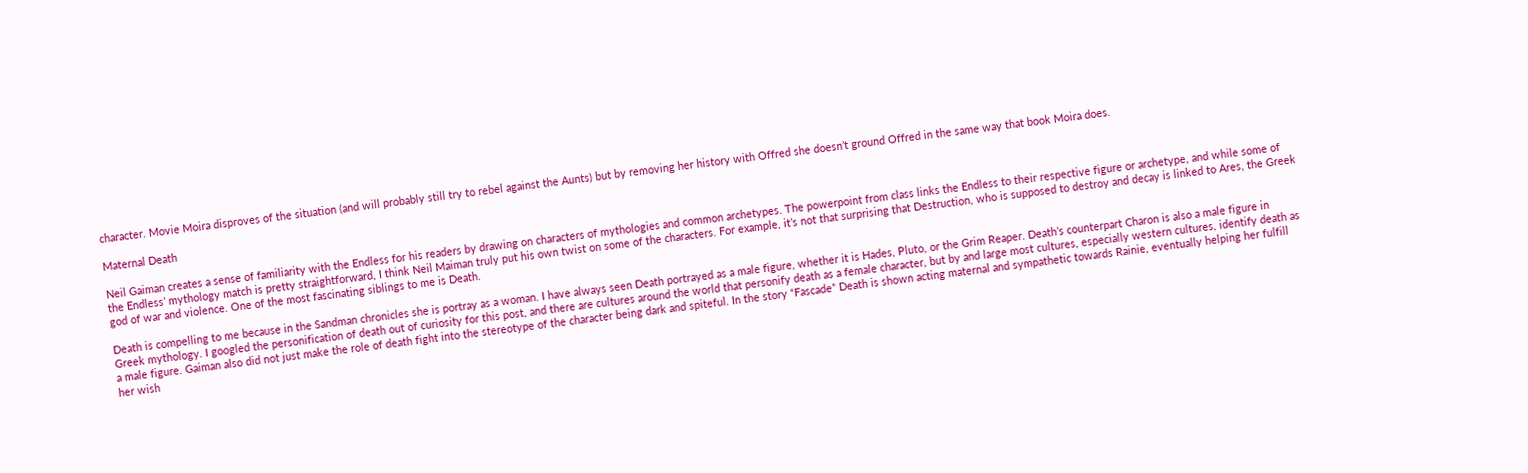character. Movie Moira disproves of the situation (and will probably still try to rebel against the Aunts) but by removing her history with Offred she doesn’t ground Offred in the same way that book Moira does.

Maternal Death

Neil Gaiman creates a sense of familiarity with the Endless for his readers by drawing on characters of mythologies and common archetypes. The powerpoint from class links the Endless to their respective figure or archetype, and while some of the Endless’ mythology match is pretty straightforward, I think Neil Maiman truly put his own twist on some of the characters. For example, it’s not that surprising that Destruction, who is supposed to destroy and decay is linked to Ares, the Greek god of war and violence. One of the most fascinating siblings to me is Death.

Death is compelling to me because in the Sandman chronicles she is portray as a woman. I have always seen Death portrayed as a male figure, whether it is Hades, Pluto, or the Grim Reaper. Death’s counterpart Charon is also a male figure in Greek mythology. I googled the personification of death out of curiosity for this post, and there are cultures around the world that personify death as a female character, but by and large most cultures, especially western cultures, identify death as a male figure. Gaiman also did not just make the role of death fight into the stereotype of the character being dark and spiteful. In the story “Fascade” Death is shown acting maternal and sympathetic towards Rainie, eventually helping her fulfill her wish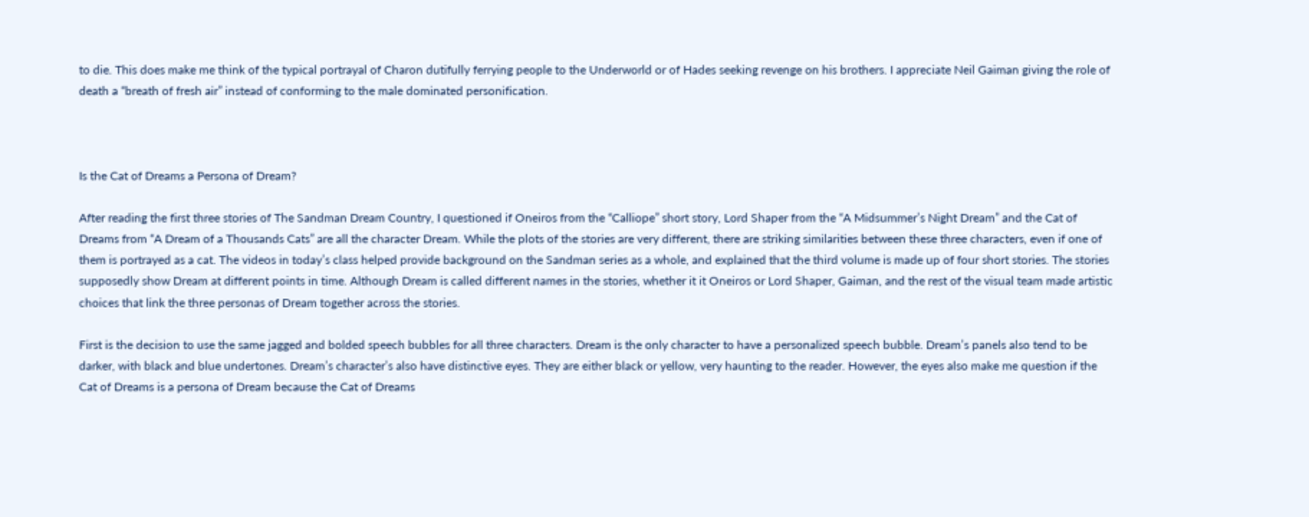to die. This does make me think of the typical portrayal of Charon dutifully ferrying people to the Underworld or of Hades seeking revenge on his brothers. I appreciate Neil Gaiman giving the role of death a “breath of fresh air” instead of conforming to the male dominated personification.



Is the Cat of Dreams a Persona of Dream?

After reading the first three stories of The Sandman Dream Country, I questioned if Oneiros from the “Calliope” short story, Lord Shaper from the “A Midsummer’s Night Dream” and the Cat of Dreams from “A Dream of a Thousands Cats” are all the character Dream. While the plots of the stories are very different, there are striking similarities between these three characters, even if one of them is portrayed as a cat. The videos in today’s class helped provide background on the Sandman series as a whole, and explained that the third volume is made up of four short stories. The stories supposedly show Dream at different points in time. Although Dream is called different names in the stories, whether it it Oneiros or Lord Shaper, Gaiman, and the rest of the visual team made artistic choices that link the three personas of Dream together across the stories.

First is the decision to use the same jagged and bolded speech bubbles for all three characters. Dream is the only character to have a personalized speech bubble. Dream’s panels also tend to be darker, with black and blue undertones. Dream’s character’s also have distinctive eyes. They are either black or yellow, very haunting to the reader. However, the eyes also make me question if the Cat of Dreams is a persona of Dream because the Cat of Dreams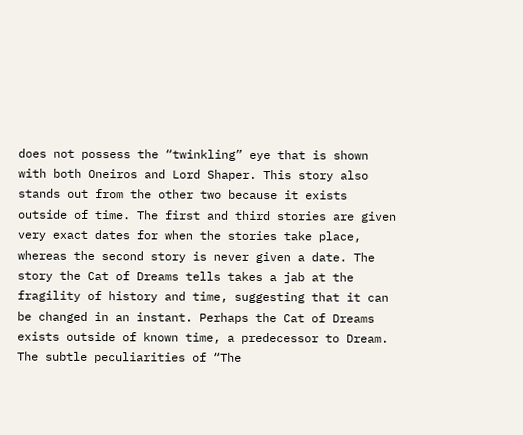does not possess the “twinkling” eye that is shown with both Oneiros and Lord Shaper. This story also stands out from the other two because it exists outside of time. The first and third stories are given very exact dates for when the stories take place, whereas the second story is never given a date. The story the Cat of Dreams tells takes a jab at the fragility of history and time, suggesting that it can be changed in an instant. Perhaps the Cat of Dreams exists outside of known time, a predecessor to Dream. The subtle peculiarities of “The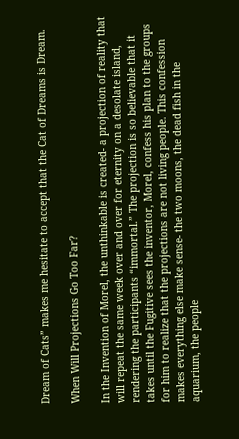Dream of Cats” makes me hesitate to accept that the Cat of Dreams is Dream.

When Will Projections Go Too Far?

In the Invention of Morel, the unthinkable is created- a projection of reality that will repeat the same week over and over for eternity on a desolate island, rendering the participants “immortal.” The projection is so believable that it takes until the Fugitive sees the inventor, Morel, confess his plan to the groups for him to realize that the projections are not living people. This confession makes everything else make sense- the two moons, the dead fish in the aquarium, the people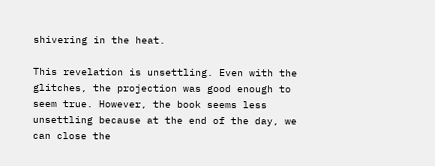shivering in the heat.

This revelation is unsettling. Even with the glitches, the projection was good enough to seem true. However, the book seems less unsettling because at the end of the day, we can close the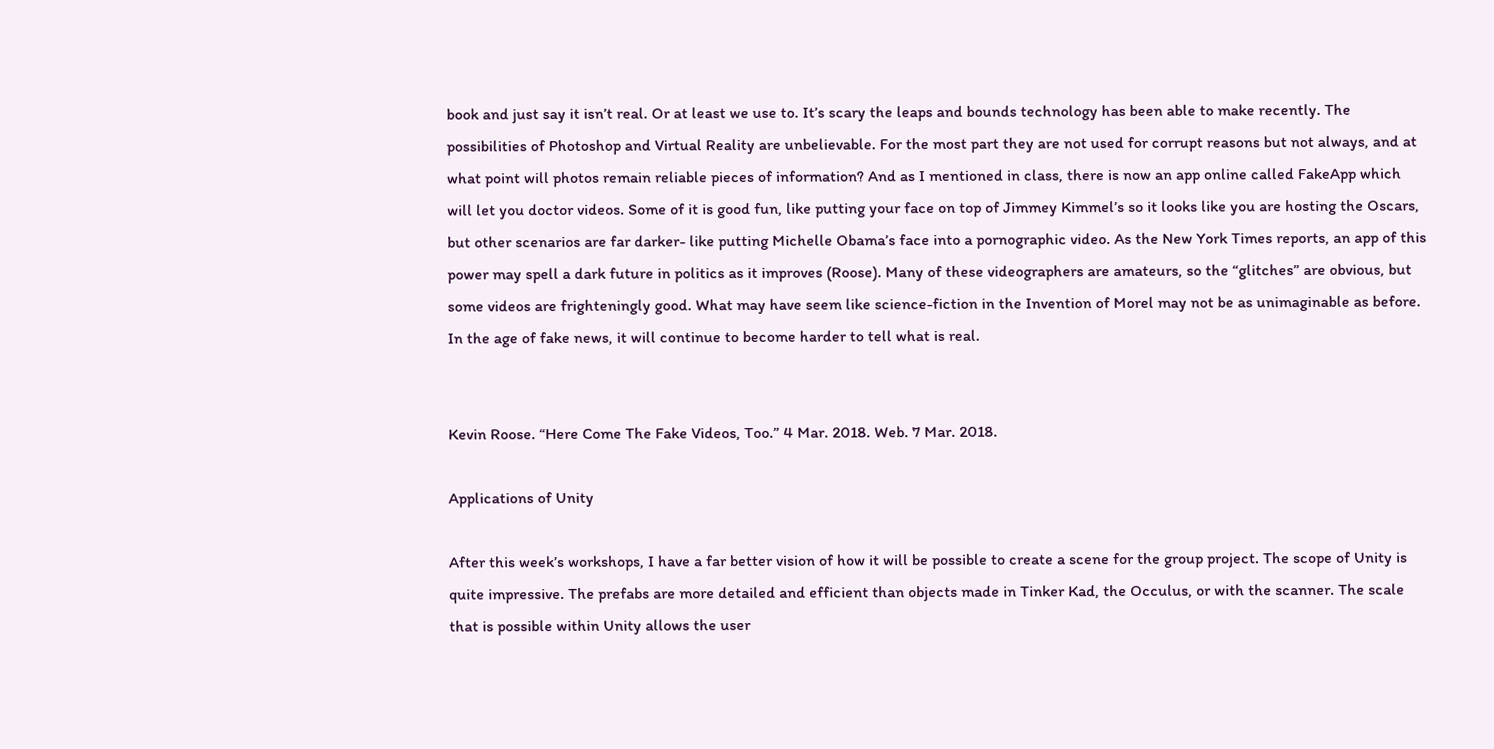book and just say it isn’t real. Or at least we use to. It’s scary the leaps and bounds technology has been able to make recently. The possibilities of Photoshop and Virtual Reality are unbelievable. For the most part they are not used for corrupt reasons but not always, and at what point will photos remain reliable pieces of information? And as I mentioned in class, there is now an app online called FakeApp which will let you doctor videos. Some of it is good fun, like putting your face on top of Jimmey Kimmel’s so it looks like you are hosting the Oscars, but other scenarios are far darker- like putting Michelle Obama’s face into a pornographic video. As the New York Times reports, an app of this power may spell a dark future in politics as it improves (Roose). Many of these videographers are amateurs, so the “glitches” are obvious, but some videos are frighteningly good. What may have seem like science-fiction in the Invention of Morel may not be as unimaginable as before. In the age of fake news, it will continue to become harder to tell what is real.


Kevin Roose. “Here Come The Fake Videos, Too.” 4 Mar. 2018. Web. 7 Mar. 2018.

Applications of Unity

After this week’s workshops, I have a far better vision of how it will be possible to create a scene for the group project. The scope of Unity is quite impressive. The prefabs are more detailed and efficient than objects made in Tinker Kad, the Occulus, or with the scanner. The scale that is possible within Unity allows the user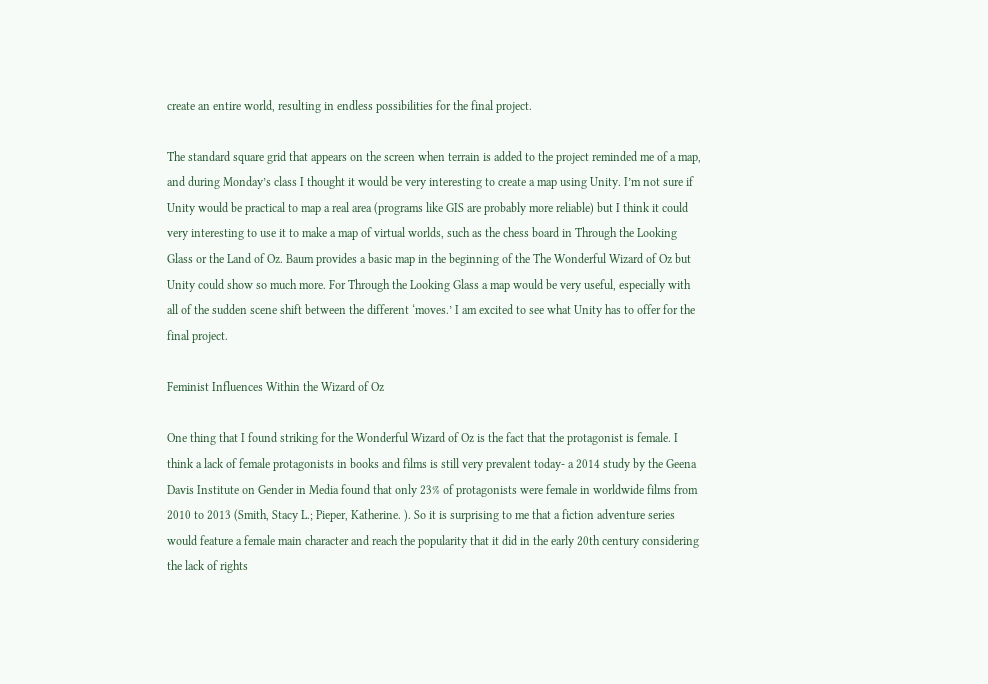create an entire world, resulting in endless possibilities for the final project.

The standard square grid that appears on the screen when terrain is added to the project reminded me of a map, and during Monday’s class I thought it would be very interesting to create a map using Unity. I’m not sure if Unity would be practical to map a real area (programs like GIS are probably more reliable) but I think it could very interesting to use it to make a map of virtual worlds, such as the chess board in Through the Looking Glass or the Land of Oz. Baum provides a basic map in the beginning of the The Wonderful Wizard of Oz but Unity could show so much more. For Through the Looking Glass a map would be very useful, especially with all of the sudden scene shift between the different ‘moves.’ I am excited to see what Unity has to offer for the final project.

Feminist Influences Within the Wizard of Oz

One thing that I found striking for the Wonderful Wizard of Oz is the fact that the protagonist is female. I think a lack of female protagonists in books and films is still very prevalent today- a 2014 study by the Geena Davis Institute on Gender in Media found that only 23% of protagonists were female in worldwide films from 2010 to 2013 (Smith, Stacy L.; Pieper, Katherine. ). So it is surprising to me that a fiction adventure series would feature a female main character and reach the popularity that it did in the early 20th century considering the lack of rights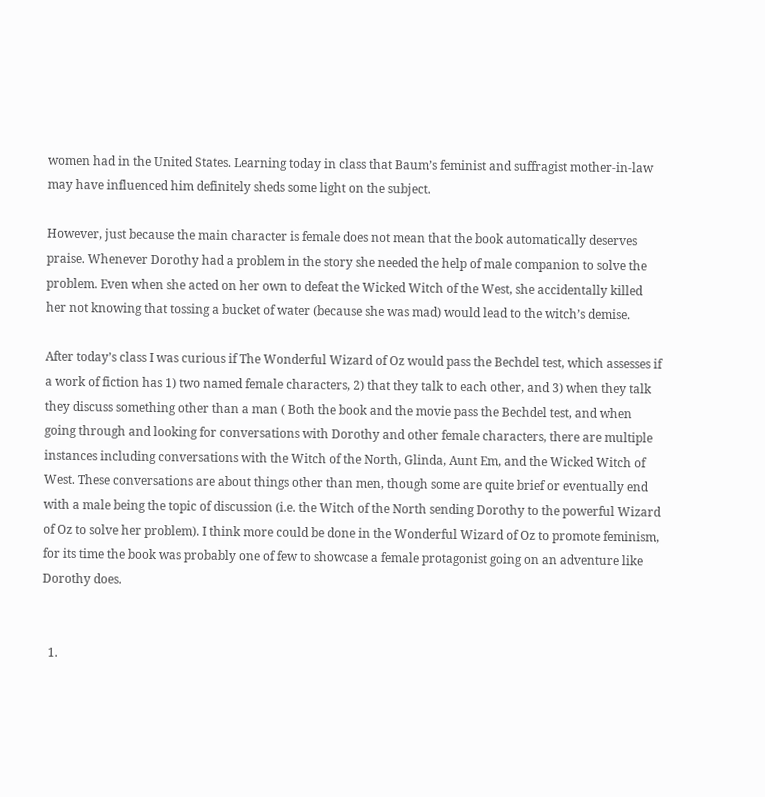women had in the United States. Learning today in class that Baum’s feminist and suffragist mother-in-law may have influenced him definitely sheds some light on the subject.

However, just because the main character is female does not mean that the book automatically deserves praise. Whenever Dorothy had a problem in the story she needed the help of male companion to solve the problem. Even when she acted on her own to defeat the Wicked Witch of the West, she accidentally killed her not knowing that tossing a bucket of water (because she was mad) would lead to the witch’s demise.

After today’s class I was curious if The Wonderful Wizard of Oz would pass the Bechdel test, which assesses if a work of fiction has 1) two named female characters, 2) that they talk to each other, and 3) when they talk they discuss something other than a man ( Both the book and the movie pass the Bechdel test, and when going through and looking for conversations with Dorothy and other female characters, there are multiple instances including conversations with the Witch of the North, Glinda, Aunt Em, and the Wicked Witch of West. These conversations are about things other than men, though some are quite brief or eventually end with a male being the topic of discussion (i.e. the Witch of the North sending Dorothy to the powerful Wizard of Oz to solve her problem). I think more could be done in the Wonderful Wizard of Oz to promote feminism, for its time the book was probably one of few to showcase a female protagonist going on an adventure like Dorothy does.


  1.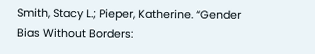Smith, Stacy L.; Pieper, Katherine. “Gender Bias Without Borders: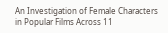An Investigation of Female Characters in Popular Films Across 11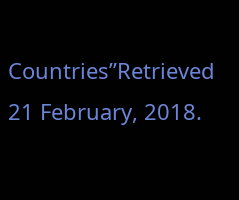Countries”Retrieved 21 February, 2018.